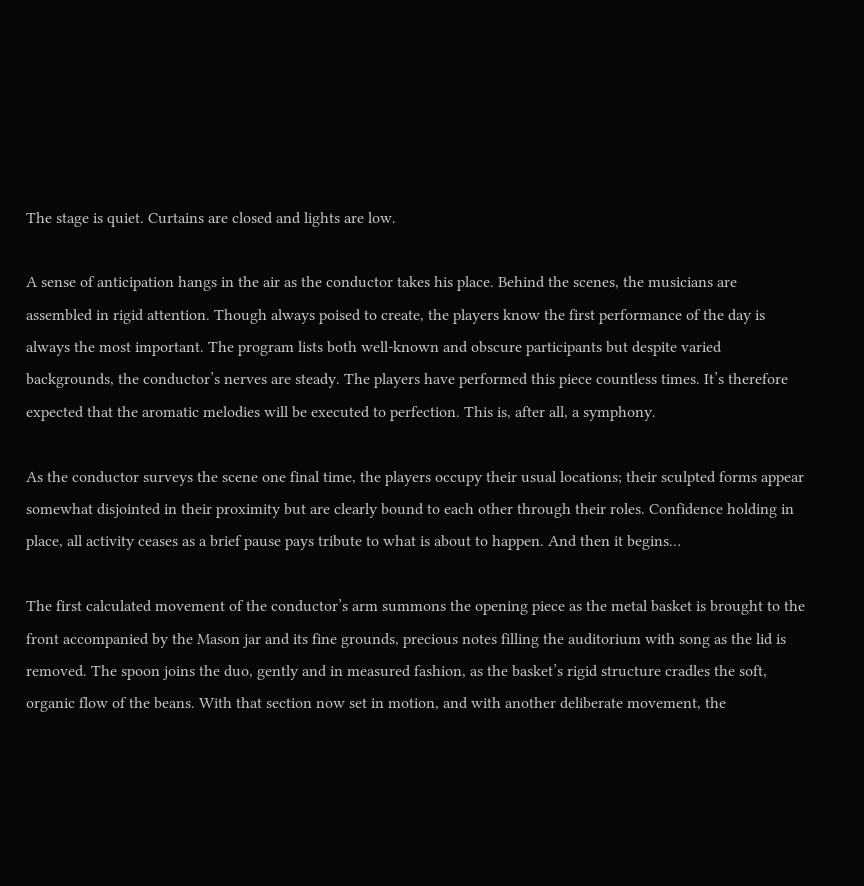The stage is quiet. Curtains are closed and lights are low.

A sense of anticipation hangs in the air as the conductor takes his place. Behind the scenes, the musicians are assembled in rigid attention. Though always poised to create, the players know the first performance of the day is always the most important. The program lists both well-known and obscure participants but despite varied backgrounds, the conductor’s nerves are steady. The players have performed this piece countless times. It’s therefore expected that the aromatic melodies will be executed to perfection. This is, after all, a symphony.

As the conductor surveys the scene one final time, the players occupy their usual locations; their sculpted forms appear somewhat disjointed in their proximity but are clearly bound to each other through their roles. Confidence holding in place, all activity ceases as a brief pause pays tribute to what is about to happen. And then it begins…

The first calculated movement of the conductor’s arm summons the opening piece as the metal basket is brought to the front accompanied by the Mason jar and its fine grounds, precious notes filling the auditorium with song as the lid is removed. The spoon joins the duo, gently and in measured fashion, as the basket’s rigid structure cradles the soft, organic flow of the beans. With that section now set in motion, and with another deliberate movement, the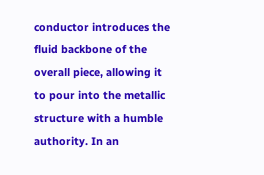conductor introduces the fluid backbone of the overall piece, allowing it to pour into the metallic structure with a humble authority. In an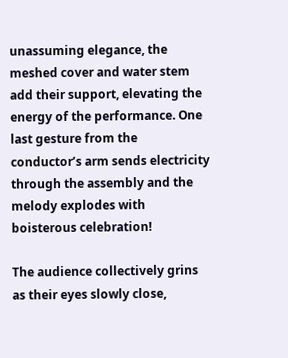unassuming elegance, the meshed cover and water stem add their support, elevating the energy of the performance. One last gesture from the conductor’s arm sends electricity through the assembly and the melody explodes with boisterous celebration!

The audience collectively grins as their eyes slowly close,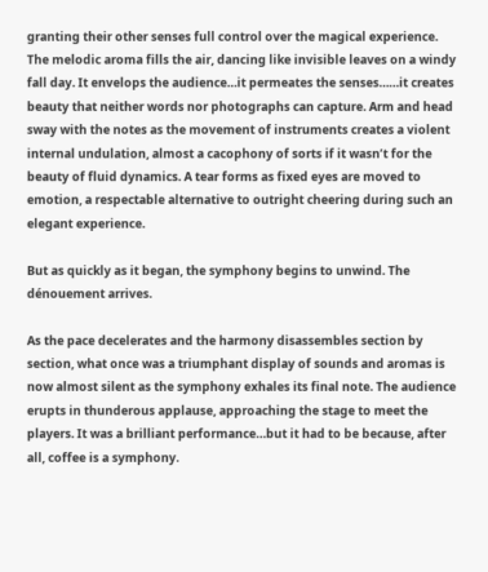granting their other senses full control over the magical experience. The melodic aroma fills the air, dancing like invisible leaves on a windy fall day. It envelops the audience…it permeates the senses……it creates beauty that neither words nor photographs can capture. Arm and head sway with the notes as the movement of instruments creates a violent internal undulation, almost a cacophony of sorts if it wasn’t for the beauty of fluid dynamics. A tear forms as fixed eyes are moved to emotion, a respectable alternative to outright cheering during such an elegant experience.

But as quickly as it began, the symphony begins to unwind. The dénouement arrives.

As the pace decelerates and the harmony disassembles section by section, what once was a triumphant display of sounds and aromas is now almost silent as the symphony exhales its final note. The audience erupts in thunderous applause, approaching the stage to meet the players. It was a brilliant performance…but it had to be because, after all, coffee is a symphony.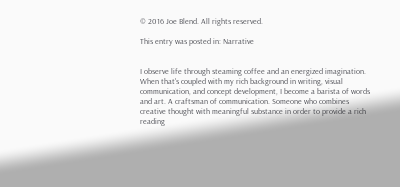© 2016 Joe Blend. All rights reserved.

This entry was posted in: Narrative


I observe life through steaming coffee and an energized imagination. When that's coupled with my rich background in writing, visual communication, and concept development, I become a barista of words and art. A craftsman of communication. Someone who combines creative thought with meaningful substance in order to provide a rich reading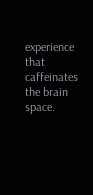experience that caffeinates the brain space.